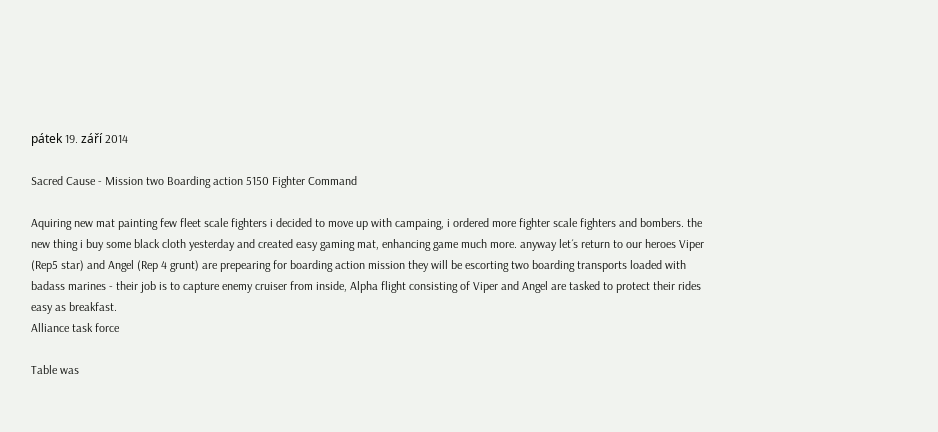pátek 19. září 2014

Sacred Cause - Mission two Boarding action 5150 Fighter Command

Aquiring new mat painting few fleet scale fighters i decided to move up with campaing, i ordered more fighter scale fighters and bombers. the new thing i buy some black cloth yesterday and created easy gaming mat, enhancing game much more. anyway let´s return to our heroes Viper (Rep5 star) and Angel (Rep 4 grunt) are prepearing for boarding action mission they will be escorting two boarding transports loaded with badass marines - their job is to capture enemy cruiser from inside, Alpha flight consisting of Viper and Angel are tasked to protect their rides easy as breakfast.
Alliance task force

Table was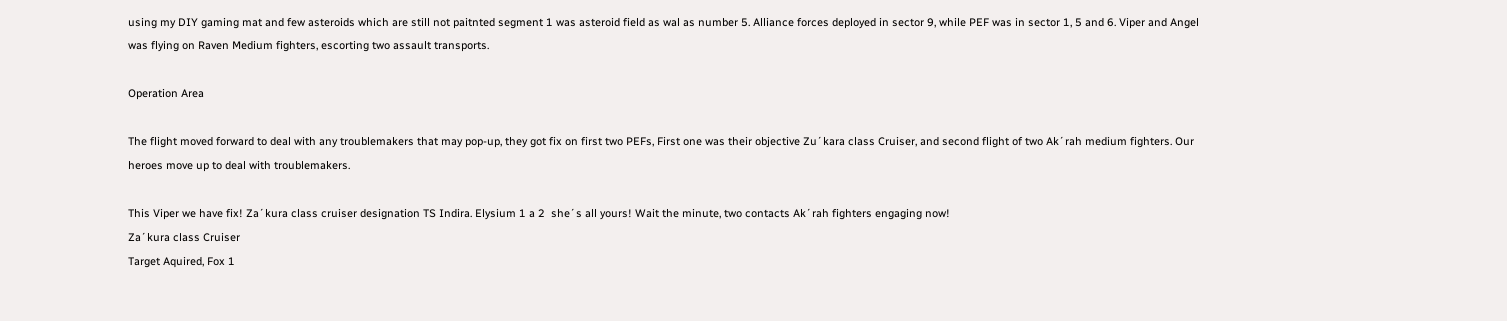using my DIY gaming mat and few asteroids which are still not paitnted segment 1 was asteroid field as wal as number 5. Alliance forces deployed in sector 9, while PEF was in sector 1, 5 and 6. Viper and Angel was flying on Raven Medium fighters, escorting two assault transports.

Operation Area

The flight moved forward to deal with any troublemakers that may pop-up, they got fix on first two PEFs, First one was their objective Zu´kara class Cruiser, and second flight of two Ak´rah medium fighters. Our heroes move up to deal with troublemakers.

This Viper we have fix! Za´kura class cruiser designation TS Indira. Elysium 1 a 2  she´s all yours! Wait the minute, two contacts Ak´rah fighters engaging now!
Za´kura class Cruiser
Target Aquired, Fox 1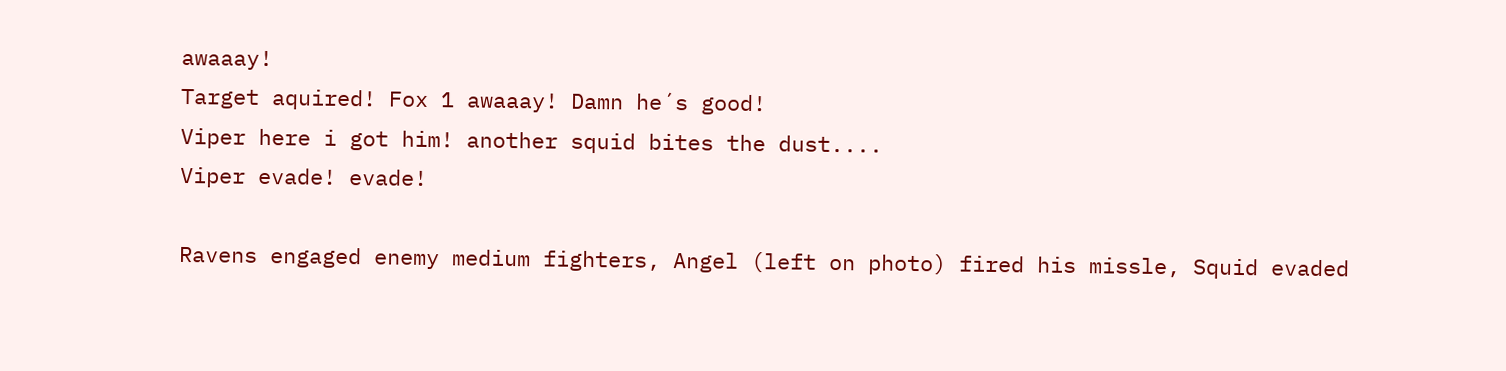awaaay!
Target aquired! Fox 1 awaaay! Damn he´s good!
Viper here i got him! another squid bites the dust....
Viper evade! evade!

Ravens engaged enemy medium fighters, Angel (left on photo) fired his missle, Squid evaded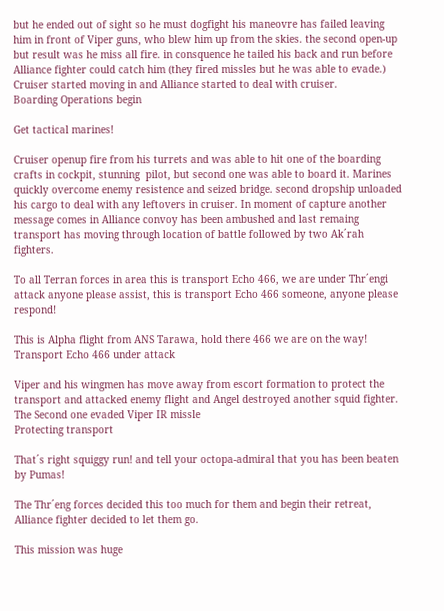but he ended out of sight so he must dogfight his maneovre has failed leaving him in front of Viper guns, who blew him up from the skies. the second open-up but result was he miss all fire. in consquence he tailed his back and run before Alliance fighter could catch him (they fired missles but he was able to evade.) Cruiser started moving in and Alliance started to deal with cruiser.
Boarding Operations begin

Get tactical marines!

Cruiser openup fire from his turrets and was able to hit one of the boarding crafts in cockpit, stunning  pilot, but second one was able to board it. Marines quickly overcome enemy resistence and seized bridge. second dropship unloaded his cargo to deal with any leftovers in cruiser. In moment of capture another message comes in Alliance convoy has been ambushed and last remaing transport has moving through location of battle followed by two Ak´rah fighters.

To all Terran forces in area this is transport Echo 466, we are under Thr´engi attack anyone please assist, this is transport Echo 466 someone, anyone please respond!

This is Alpha flight from ANS Tarawa, hold there 466 we are on the way!
Transport Echo 466 under attack

Viper and his wingmen has move away from escort formation to protect the transport and attacked enemy flight and Angel destroyed another squid fighter. The Second one evaded Viper IR missle
Protecting transport

That´s right squiggy run! and tell your octopa-admiral that you has been beaten by Pumas!

The Thr´eng forces decided this too much for them and begin their retreat, Alliance fighter decided to let them go.

This mission was huge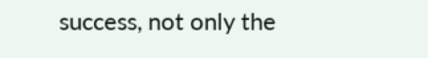success, not only the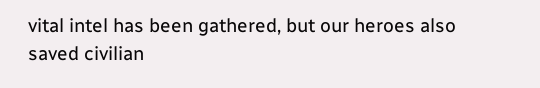vital intel has been gathered, but our heroes also saved civilian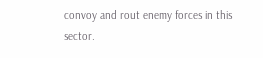convoy and rout enemy forces in this sector.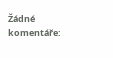Žádné komentáře: